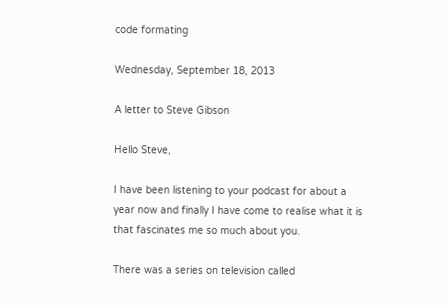code formating

Wednesday, September 18, 2013

A letter to Steve Gibson

Hello Steve,

I have been listening to your podcast for about a year now and finally I have come to realise what it is that fascinates me so much about you.

There was a series on television called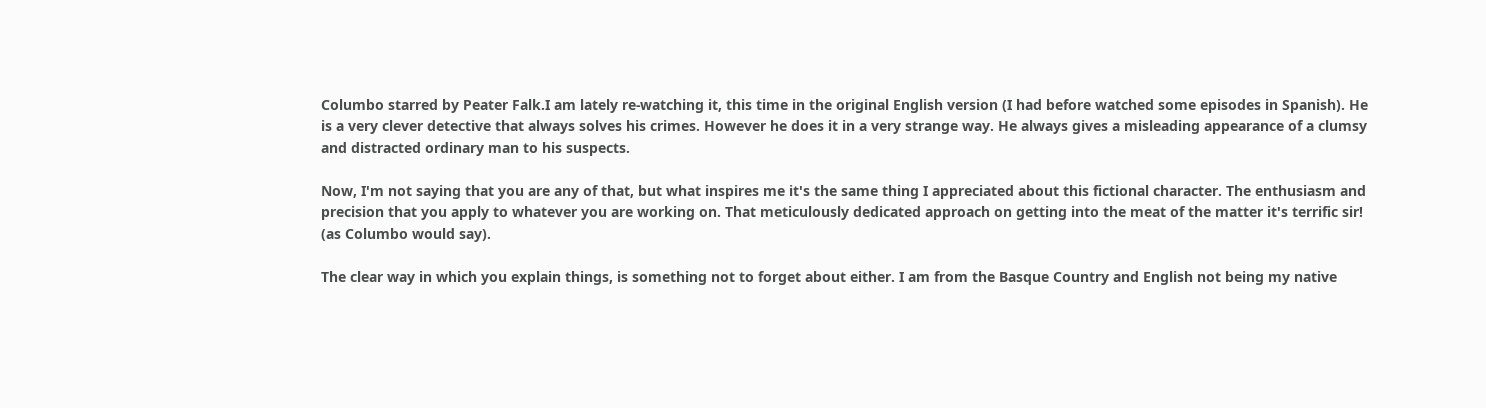Columbo starred by Peater Falk.I am lately re-watching it, this time in the original English version (I had before watched some episodes in Spanish). He is a very clever detective that always solves his crimes. However he does it in a very strange way. He always gives a misleading appearance of a clumsy and distracted ordinary man to his suspects.

Now, I'm not saying that you are any of that, but what inspires me it's the same thing I appreciated about this fictional character. The enthusiasm and precision that you apply to whatever you are working on. That meticulously dedicated approach on getting into the meat of the matter it's terrific sir! (as Columbo would say).

The clear way in which you explain things, is something not to forget about either. I am from the Basque Country and English not being my native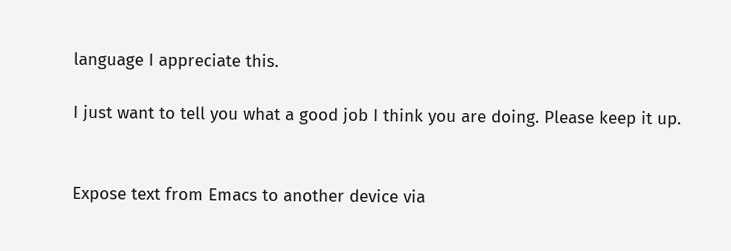language I appreciate this.

I just want to tell you what a good job I think you are doing. Please keep it up.


Expose text from Emacs to another device via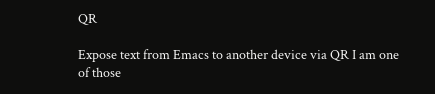QR

Expose text from Emacs to another device via QR I am one of those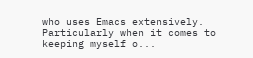who uses Emacs extensively. Particularly when it comes to keeping myself o...